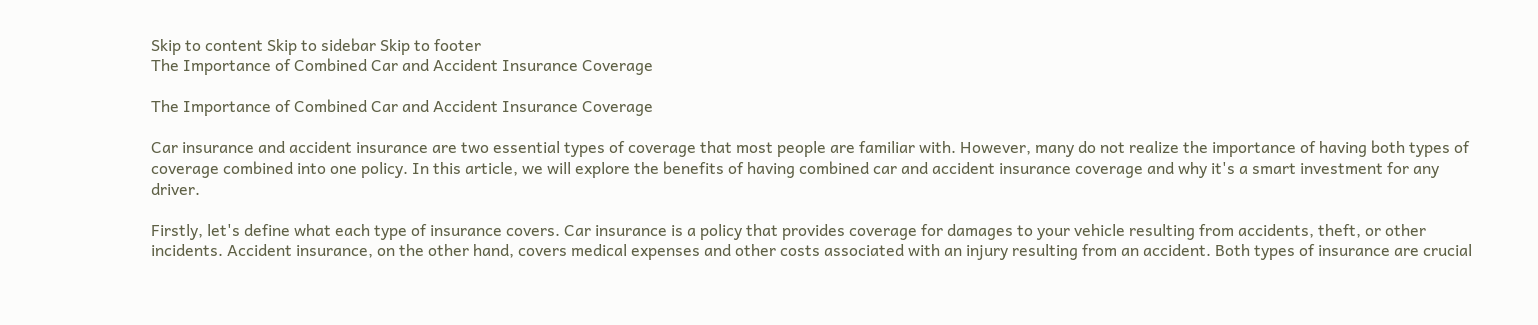Skip to content Skip to sidebar Skip to footer
The Importance of Combined Car and Accident Insurance Coverage

The Importance of Combined Car and Accident Insurance Coverage

Car insurance and accident insurance are two essential types of coverage that most people are familiar with. However, many do not realize the importance of having both types of coverage combined into one policy. In this article, we will explore the benefits of having combined car and accident insurance coverage and why it's a smart investment for any driver.

Firstly, let's define what each type of insurance covers. Car insurance is a policy that provides coverage for damages to your vehicle resulting from accidents, theft, or other incidents. Accident insurance, on the other hand, covers medical expenses and other costs associated with an injury resulting from an accident. Both types of insurance are crucial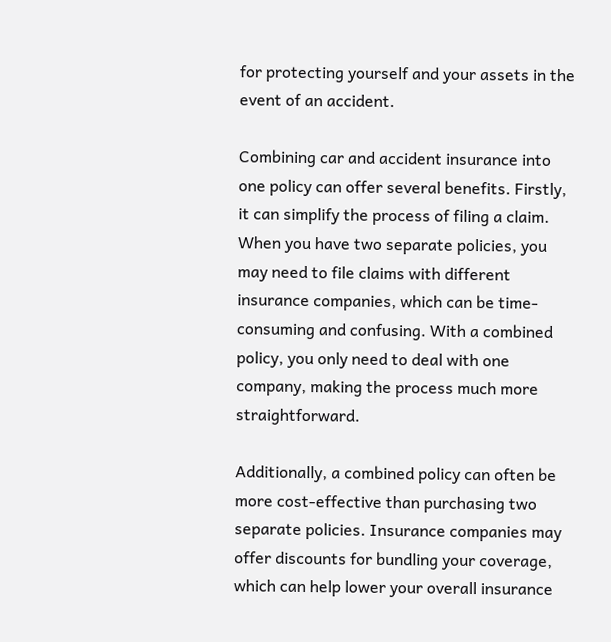for protecting yourself and your assets in the event of an accident.

Combining car and accident insurance into one policy can offer several benefits. Firstly, it can simplify the process of filing a claim. When you have two separate policies, you may need to file claims with different insurance companies, which can be time-consuming and confusing. With a combined policy, you only need to deal with one company, making the process much more straightforward.

Additionally, a combined policy can often be more cost-effective than purchasing two separate policies. Insurance companies may offer discounts for bundling your coverage, which can help lower your overall insurance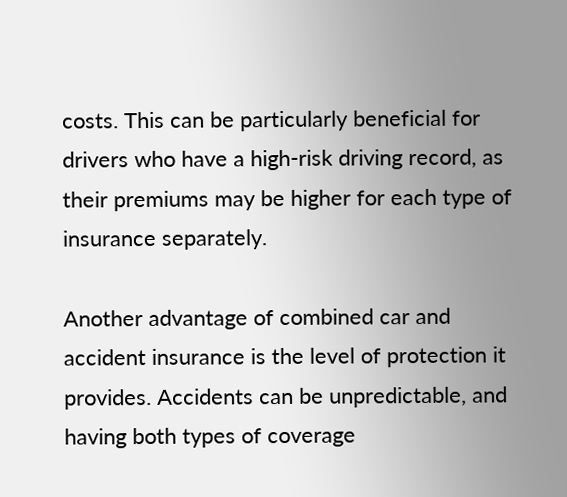costs. This can be particularly beneficial for drivers who have a high-risk driving record, as their premiums may be higher for each type of insurance separately.

Another advantage of combined car and accident insurance is the level of protection it provides. Accidents can be unpredictable, and having both types of coverage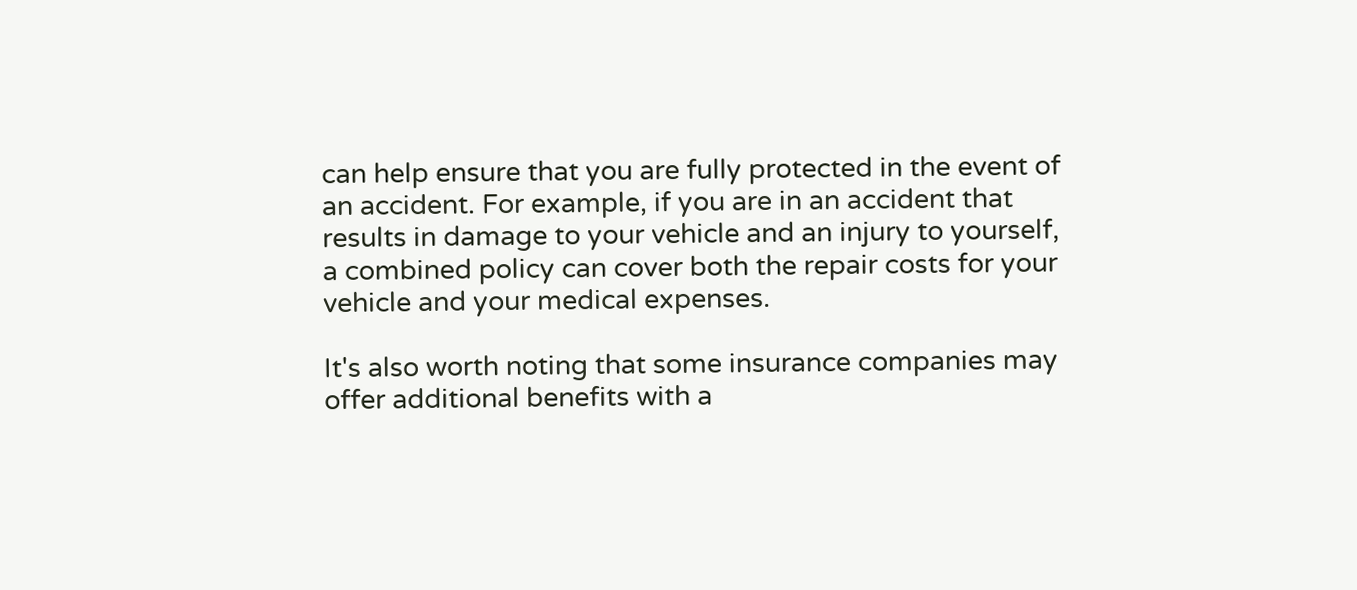can help ensure that you are fully protected in the event of an accident. For example, if you are in an accident that results in damage to your vehicle and an injury to yourself, a combined policy can cover both the repair costs for your vehicle and your medical expenses.

It's also worth noting that some insurance companies may offer additional benefits with a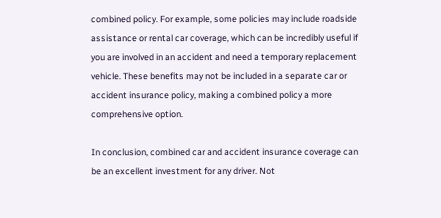combined policy. For example, some policies may include roadside assistance or rental car coverage, which can be incredibly useful if you are involved in an accident and need a temporary replacement vehicle. These benefits may not be included in a separate car or accident insurance policy, making a combined policy a more comprehensive option.

In conclusion, combined car and accident insurance coverage can be an excellent investment for any driver. Not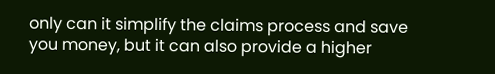only can it simplify the claims process and save you money, but it can also provide a higher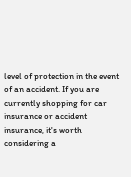level of protection in the event of an accident. If you are currently shopping for car insurance or accident insurance, it's worth considering a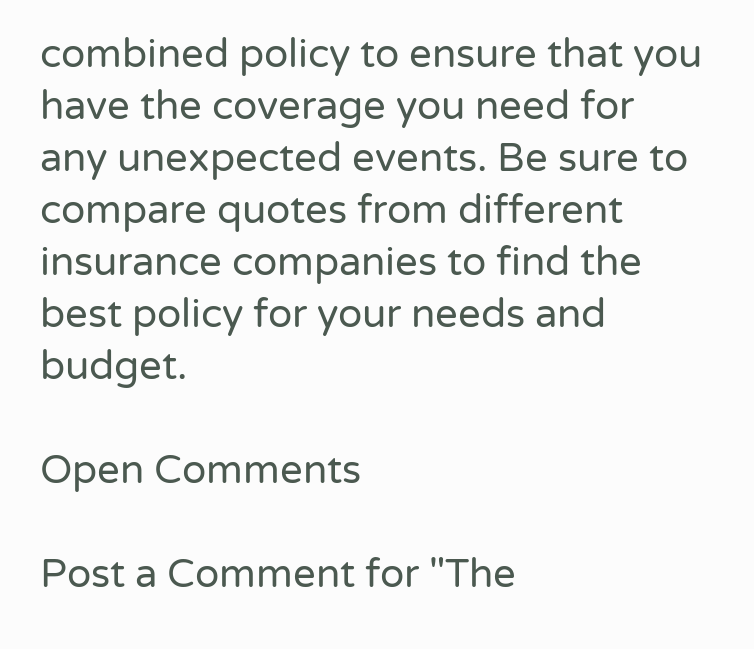combined policy to ensure that you have the coverage you need for any unexpected events. Be sure to compare quotes from different insurance companies to find the best policy for your needs and budget.

Open Comments

Post a Comment for "The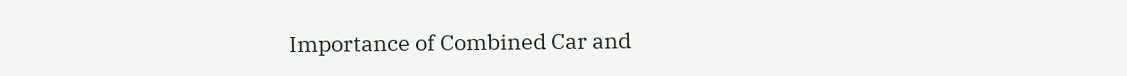Importance of Combined Car and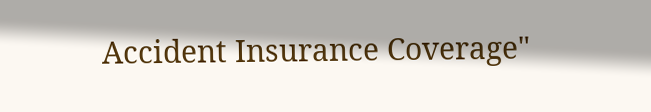Accident Insurance Coverage"